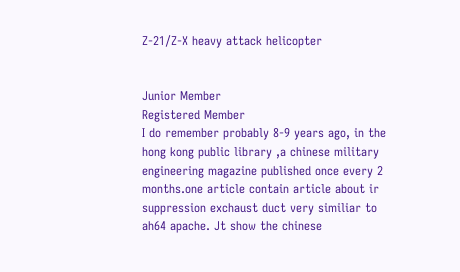Z-21/Z-X heavy attack helicopter


Junior Member
Registered Member
I do remember probably 8-9 years ago, in the hong kong public library ,a chinese military engineering magazine published once every 2 months.one article contain article about ir suppression exchaust duct very similiar to ah64 apache. Jt show the chinese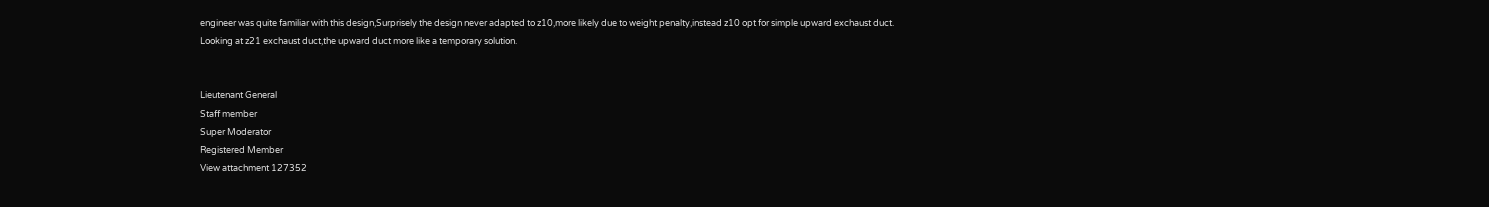engineer was quite familiar with this design,Surprisely the design never adapted to z10,more likely due to weight penalty,instead z10 opt for simple upward exchaust duct.
Looking at z21 exchaust duct,the upward duct more like a temporary solution.


Lieutenant General
Staff member
Super Moderator
Registered Member
View attachment 127352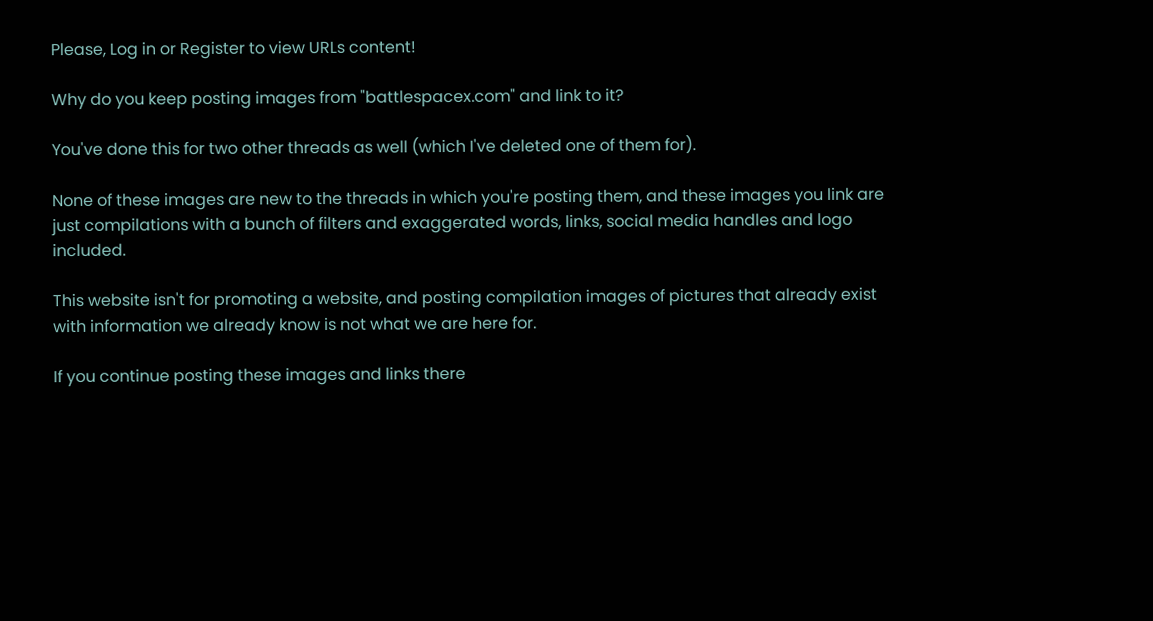Please, Log in or Register to view URLs content!

Why do you keep posting images from "battlespacex.com" and link to it?

You've done this for two other threads as well (which I've deleted one of them for).

None of these images are new to the threads in which you're posting them, and these images you link are just compilations with a bunch of filters and exaggerated words, links, social media handles and logo included.

This website isn't for promoting a website, and posting compilation images of pictures that already exist with information we already know is not what we are here for.

If you continue posting these images and links there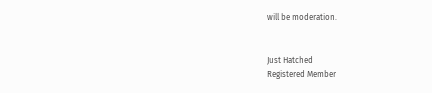will be moderation.


Just Hatched
Registered Member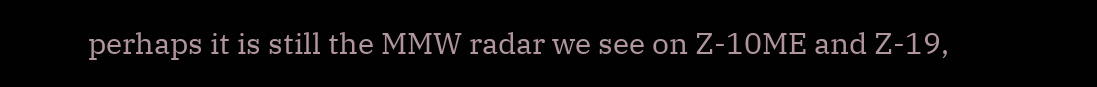perhaps it is still the MMW radar we see on Z-10ME and Z-19,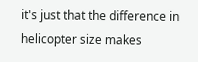it's just that the difference in helicopter size makes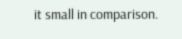it small in comparison.